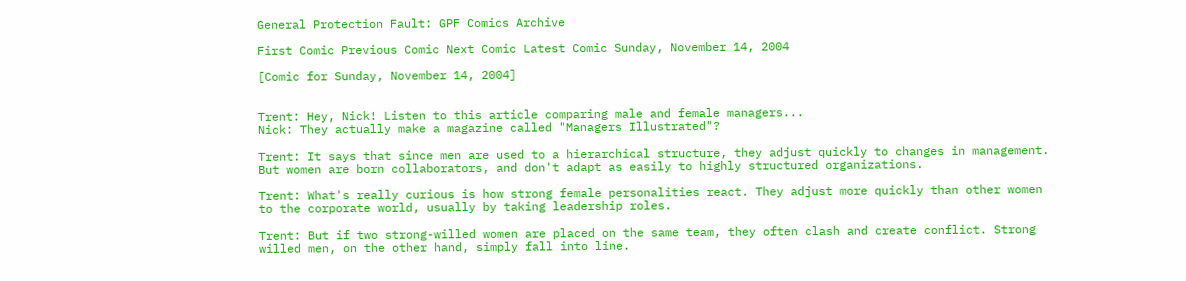General Protection Fault: GPF Comics Archive

First Comic Previous Comic Next Comic Latest Comic Sunday, November 14, 2004

[Comic for Sunday, November 14, 2004]


Trent: Hey, Nick! Listen to this article comparing male and female managers...
Nick: They actually make a magazine called "Managers Illustrated"?

Trent: It says that since men are used to a hierarchical structure, they adjust quickly to changes in management. But women are born collaborators, and don't adapt as easily to highly structured organizations.

Trent: What's really curious is how strong female personalities react. They adjust more quickly than other women to the corporate world, usually by taking leadership roles.

Trent: But if two strong-willed women are placed on the same team, they often clash and create conflict. Strong willed men, on the other hand, simply fall into line.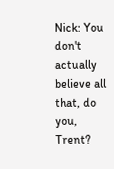Nick: You don't actually believe all that, do you, Trent?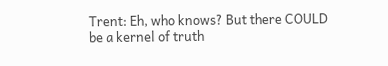Trent: Eh, who knows? But there COULD be a kernel of truth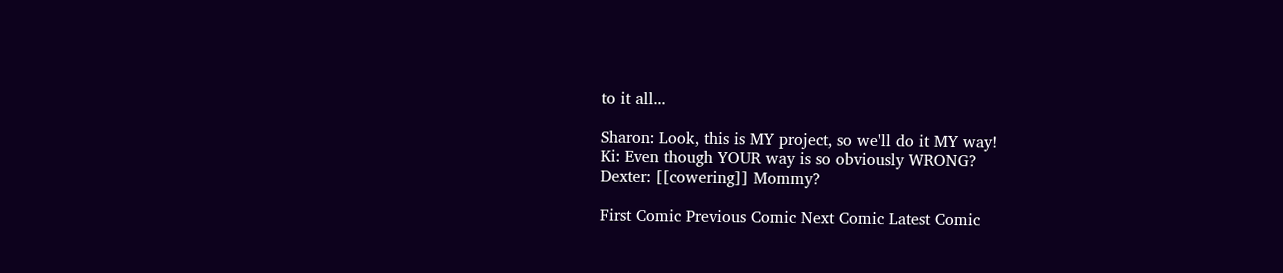to it all...

Sharon: Look, this is MY project, so we'll do it MY way!
Ki: Even though YOUR way is so obviously WRONG?
Dexter: [[cowering]] Mommy?

First Comic Previous Comic Next Comic Latest Comic